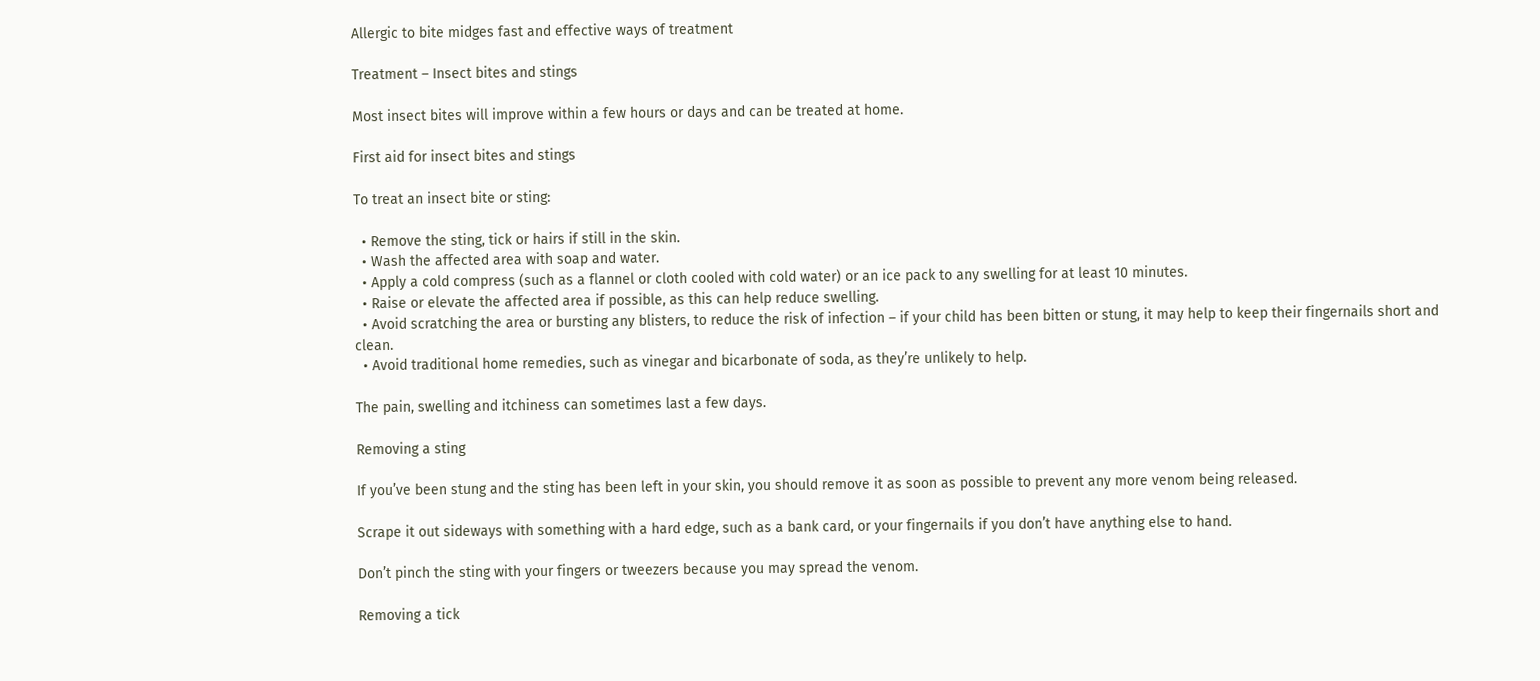Allergic to bite midges fast and effective ways of treatment

Treatment – Insect bites and stings

Most insect bites will improve within a few hours or days and can be treated at home.

First aid for insect bites and stings

To treat an insect bite or sting:

  • Remove the sting, tick or hairs if still in the skin.
  • Wash the affected area with soap and water.
  • Apply a cold compress (such as a flannel or cloth cooled with cold water) or an ice pack to any swelling for at least 10 minutes.
  • Raise or elevate the affected area if possible, as this can help reduce swelling.
  • Avoid scratching the area or bursting any blisters, to reduce the risk of infection – if your child has been bitten or stung, it may help to keep their fingernails short and clean.
  • Avoid traditional home remedies, such as vinegar and bicarbonate of soda, as they’re unlikely to help.

The pain, swelling and itchiness can sometimes last a few days.

Removing a sting

If you’ve been stung and the sting has been left in your skin, you should remove it as soon as possible to prevent any more venom being released.

Scrape it out sideways with something with a hard edge, such as a bank card, or your fingernails if you don’t have anything else to hand.

Don’t pinch the sting with your fingers or tweezers because you may spread the venom.

Removing a tick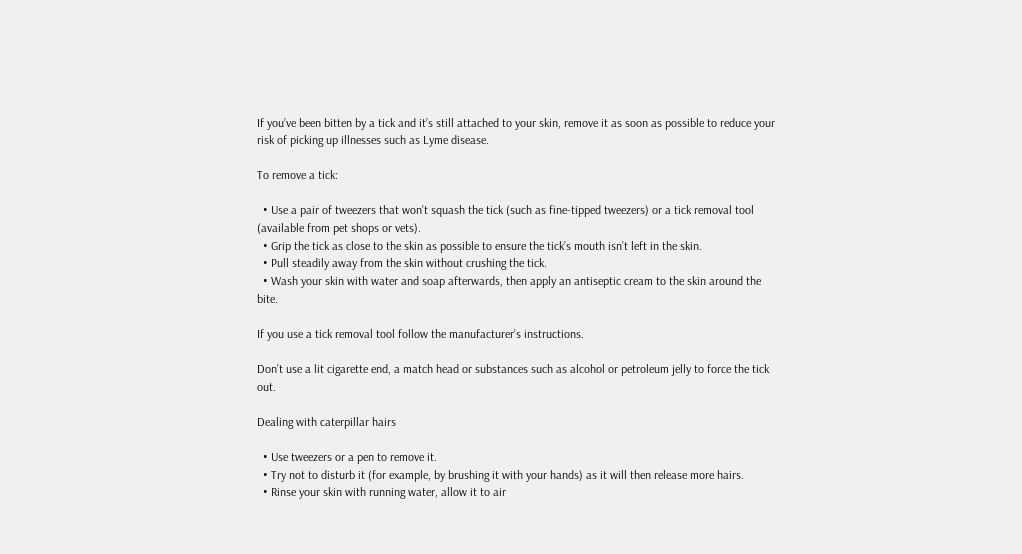If you’ve been bitten by a tick and it’s still attached to your skin, remove it as soon as possible to reduce your risk of picking up illnesses such as Lyme disease.

To remove a tick:

  • Use a pair of tweezers that won’t squash the tick (such as fine-tipped tweezers) or a tick removal tool (available from pet shops or vets).
  • Grip the tick as close to the skin as possible to ensure the tick’s mouth isn’t left in the skin.
  • Pull steadily away from the skin without crushing the tick.
  • Wash your skin with water and soap afterwards, then apply an antiseptic cream to the skin around the bite.

If you use a tick removal tool follow the manufacturer’s instructions.

Don’t use a lit cigarette end, a match head or substances such as alcohol or petroleum jelly to force the tick out.

Dealing with caterpillar hairs

  • Use tweezers or a pen to remove it.
  • Try not to disturb it (for example, by brushing it with your hands) as it will then release more hairs.
  • Rinse your skin with running water, allow it to air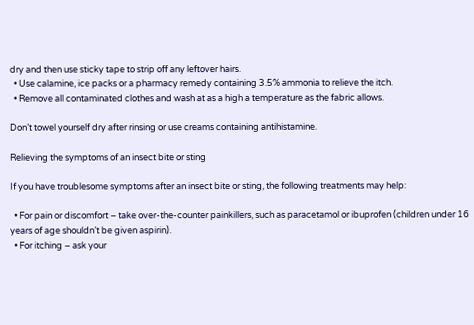dry and then use sticky tape to strip off any leftover hairs.
  • Use calamine, ice packs or a pharmacy remedy containing 3.5% ammonia to relieve the itch.
  • Remove all contaminated clothes and wash at as a high a temperature as the fabric allows.

Don’t towel yourself dry after rinsing or use creams containing antihistamine.

Relieving the symptoms of an insect bite or sting

If you have troublesome symptoms after an insect bite or sting, the following treatments may help:

  • For pain or discomfort – take over-the-counter painkillers, such as paracetamol or ibuprofen (children under 16 years of age shouldn’t be given aspirin).
  • For itching – ask your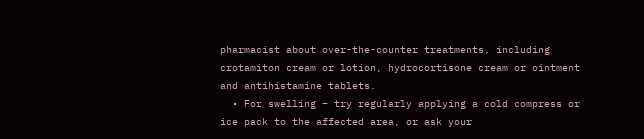pharmacist about over-the-counter treatments, including crotamiton cream or lotion, hydrocortisone cream or ointment and antihistamine tablets.
  • For swelling – try regularly applying a cold compress or ice pack to the affected area, or ask your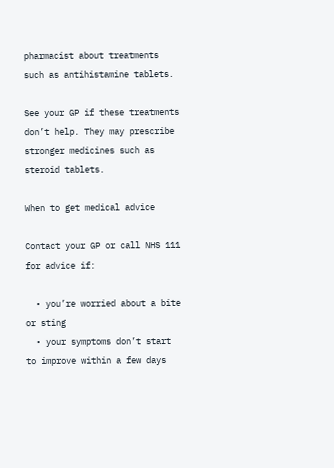pharmacist about treatments such as antihistamine tablets.

See your GP if these treatments don’t help. They may prescribe stronger medicines such as steroid tablets.

When to get medical advice

Contact your GP or call NHS 111 for advice if:

  • you’re worried about a bite or sting
  • your symptoms don’t start to improve within a few days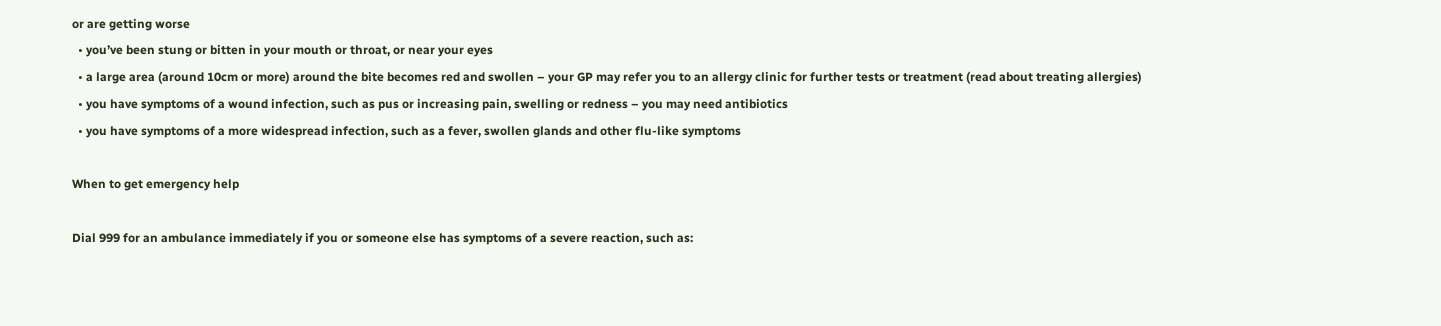or are getting worse
  • you’ve been stung or bitten in your mouth or throat, or near your eyes
  • a large area (around 10cm or more) around the bite becomes red and swollen – your GP may refer you to an allergy clinic for further tests or treatment (read about treating allergies)
  • you have symptoms of a wound infection, such as pus or increasing pain, swelling or redness – you may need antibiotics
  • you have symptoms of a more widespread infection, such as a fever, swollen glands and other flu-like symptoms

When to get emergency help

Dial 999 for an ambulance immediately if you or someone else has symptoms of a severe reaction, such as: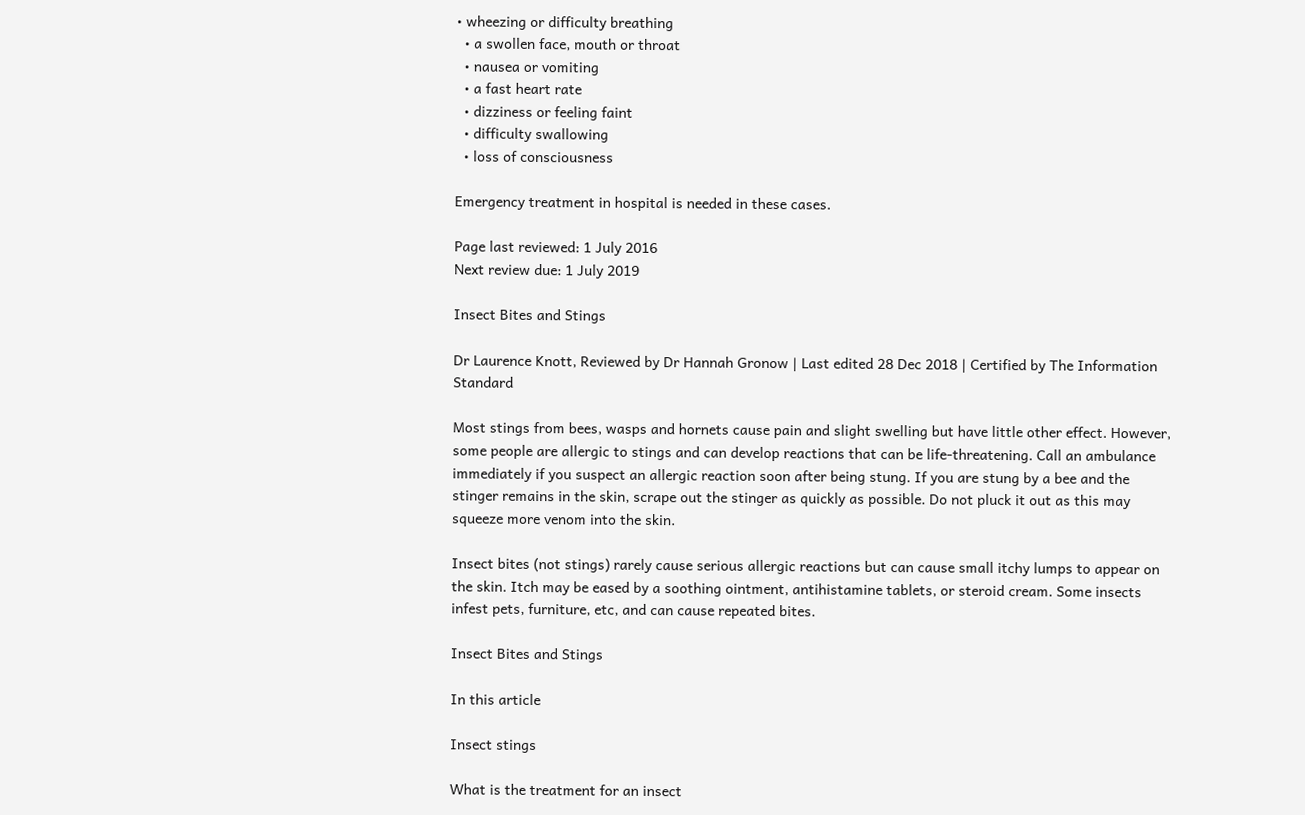• wheezing or difficulty breathing
  • a swollen face, mouth or throat
  • nausea or vomiting
  • a fast heart rate
  • dizziness or feeling faint
  • difficulty swallowing
  • loss of consciousness

Emergency treatment in hospital is needed in these cases.

Page last reviewed: 1 July 2016
Next review due: 1 July 2019

Insect Bites and Stings

Dr Laurence Knott, Reviewed by Dr Hannah Gronow | Last edited 28 Dec 2018 | Certified by The Information Standard

Most stings from bees, wasps and hornets cause pain and slight swelling but have little other effect. However, some people are allergic to stings and can develop reactions that can be life-threatening. Call an ambulance immediately if you suspect an allergic reaction soon after being stung. If you are stung by a bee and the stinger remains in the skin, scrape out the stinger as quickly as possible. Do not pluck it out as this may squeeze more venom into the skin.

Insect bites (not stings) rarely cause serious allergic reactions but can cause small itchy lumps to appear on the skin. Itch may be eased by a soothing ointment, antihistamine tablets, or steroid cream. Some insects infest pets, furniture, etc, and can cause repeated bites.

Insect Bites and Stings

In this article

Insect stings

What is the treatment for an insect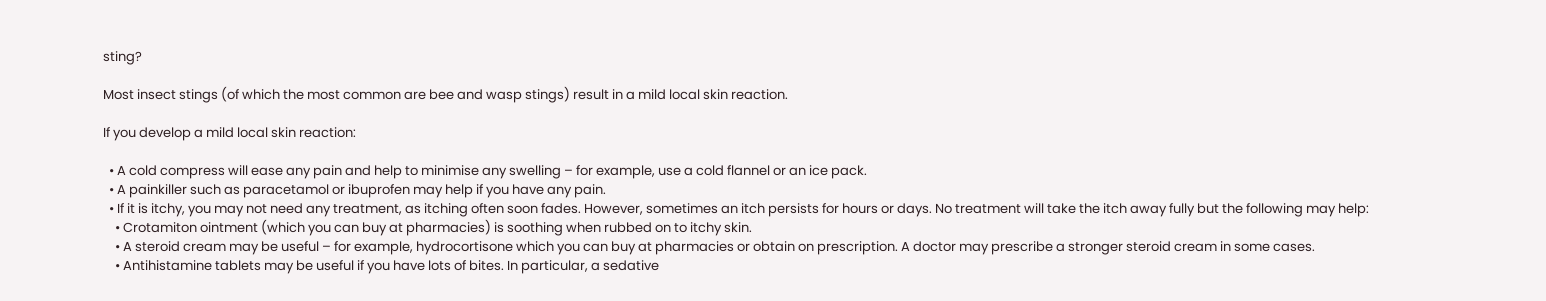sting?

Most insect stings (of which the most common are bee and wasp stings) result in a mild local skin reaction.

If you develop a mild local skin reaction:

  • A cold compress will ease any pain and help to minimise any swelling – for example, use a cold flannel or an ice pack.
  • A painkiller such as paracetamol or ibuprofen may help if you have any pain.
  • If it is itchy, you may not need any treatment, as itching often soon fades. However, sometimes an itch persists for hours or days. No treatment will take the itch away fully but the following may help:
    • Crotamiton ointment (which you can buy at pharmacies) is soothing when rubbed on to itchy skin.
    • A steroid cream may be useful – for example, hydrocortisone which you can buy at pharmacies or obtain on prescription. A doctor may prescribe a stronger steroid cream in some cases.
    • Antihistamine tablets may be useful if you have lots of bites. In particular, a sedative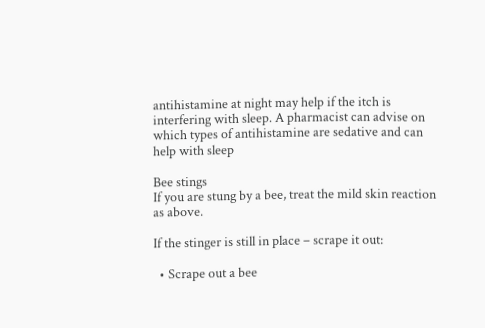antihistamine at night may help if the itch is interfering with sleep. A pharmacist can advise on which types of antihistamine are sedative and can help with sleep

Bee stings
If you are stung by a bee, treat the mild skin reaction as above.

If the stinger is still in place – scrape it out:

  • Scrape out a bee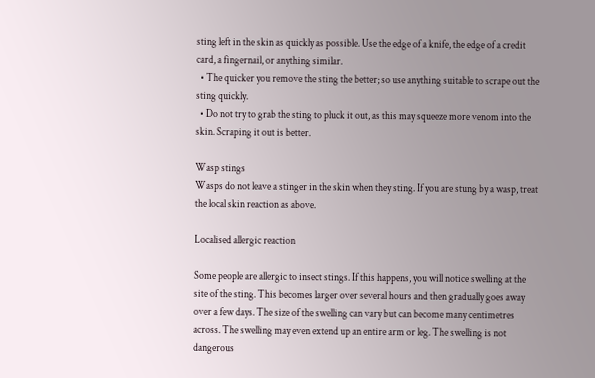sting left in the skin as quickly as possible. Use the edge of a knife, the edge of a credit card, a fingernail, or anything similar.
  • The quicker you remove the sting the better; so use anything suitable to scrape out the sting quickly.
  • Do not try to grab the sting to pluck it out, as this may squeeze more venom into the skin. Scraping it out is better.

Wasp stings
Wasps do not leave a stinger in the skin when they sting. If you are stung by a wasp, treat the local skin reaction as above.

Localised allergic reaction

Some people are allergic to insect stings. If this happens, you will notice swelling at the site of the sting. This becomes larger over several hours and then gradually goes away over a few days. The size of the swelling can vary but can become many centimetres across. The swelling may even extend up an entire arm or leg. The swelling is not dangerous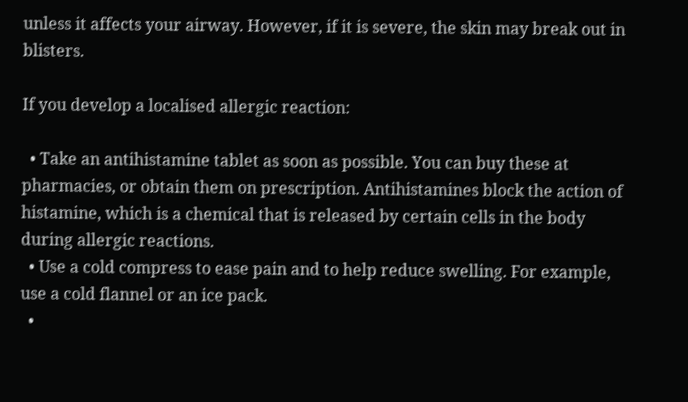unless it affects your airway. However, if it is severe, the skin may break out in blisters.

If you develop a localised allergic reaction:

  • Take an antihistamine tablet as soon as possible. You can buy these at pharmacies, or obtain them on prescription. Antihistamines block the action of histamine, which is a chemical that is released by certain cells in the body during allergic reactions.
  • Use a cold compress to ease pain and to help reduce swelling. For example, use a cold flannel or an ice pack.
  •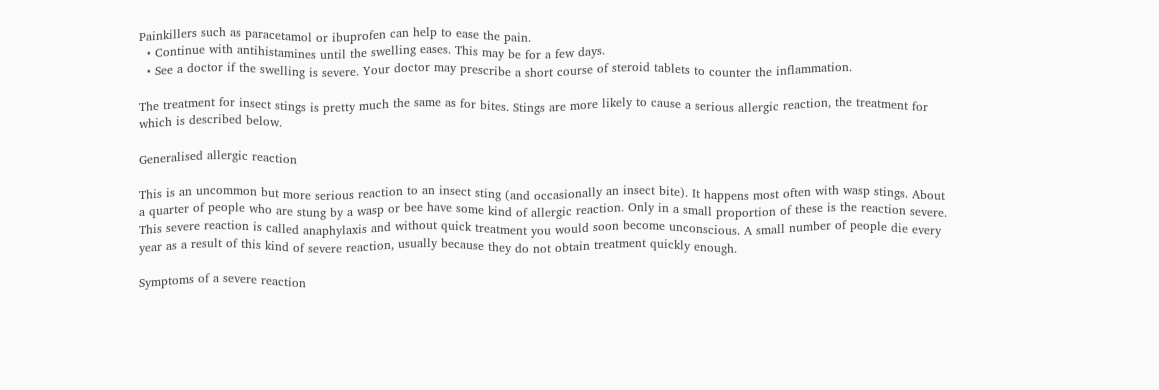Painkillers such as paracetamol or ibuprofen can help to ease the pain.
  • Continue with antihistamines until the swelling eases. This may be for a few days.
  • See a doctor if the swelling is severe. Your doctor may prescribe a short course of steroid tablets to counter the inflammation.

The treatment for insect stings is pretty much the same as for bites. Stings are more likely to cause a serious allergic reaction, the treatment for which is described below.

Generalised allergic reaction

This is an uncommon but more serious reaction to an insect sting (and occasionally an insect bite). It happens most often with wasp stings. About a quarter of people who are stung by a wasp or bee have some kind of allergic reaction. Only in a small proportion of these is the reaction severe. This severe reaction is called anaphylaxis and without quick treatment you would soon become unconscious. A small number of people die every year as a result of this kind of severe reaction, usually because they do not obtain treatment quickly enough.

Symptoms of a severe reaction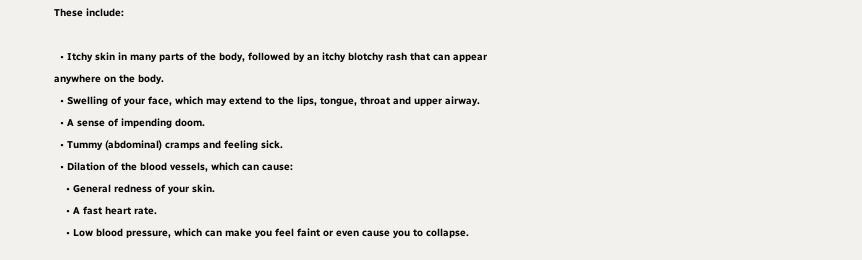These include:

  • Itchy skin in many parts of the body, followed by an itchy blotchy rash that can appear anywhere on the body.
  • Swelling of your face, which may extend to the lips, tongue, throat and upper airway.
  • A sense of impending doom.
  • Tummy (abdominal) cramps and feeling sick.
  • Dilation of the blood vessels, which can cause:
    • General redness of your skin.
    • A fast heart rate.
    • Low blood pressure, which can make you feel faint or even cause you to collapse.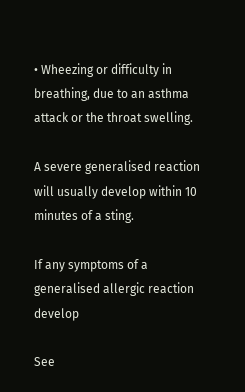• Wheezing or difficulty in breathing, due to an asthma attack or the throat swelling.

A severe generalised reaction will usually develop within 10 minutes of a sting.

If any symptoms of a generalised allergic reaction develop

See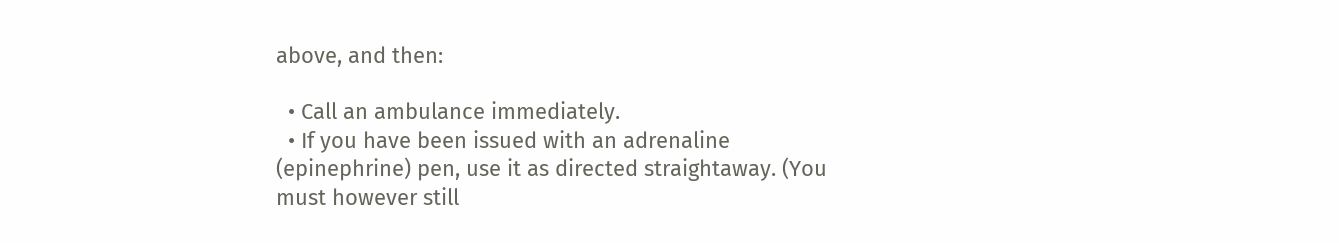above, and then:

  • Call an ambulance immediately.
  • If you have been issued with an adrenaline (epinephrine) pen, use it as directed straightaway. (You must however still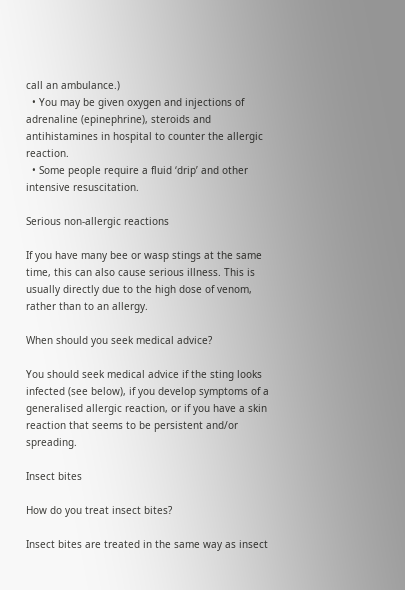call an ambulance.)
  • You may be given oxygen and injections of adrenaline (epinephrine), steroids and antihistamines in hospital to counter the allergic reaction.
  • Some people require a fluid ‘drip’ and other intensive resuscitation.

Serious non-allergic reactions

If you have many bee or wasp stings at the same time, this can also cause serious illness. This is usually directly due to the high dose of venom, rather than to an allergy.

When should you seek medical advice?

You should seek medical advice if the sting looks infected (see below), if you develop symptoms of a generalised allergic reaction, or if you have a skin reaction that seems to be persistent and/or spreading.

Insect bites

How do you treat insect bites?

Insect bites are treated in the same way as insect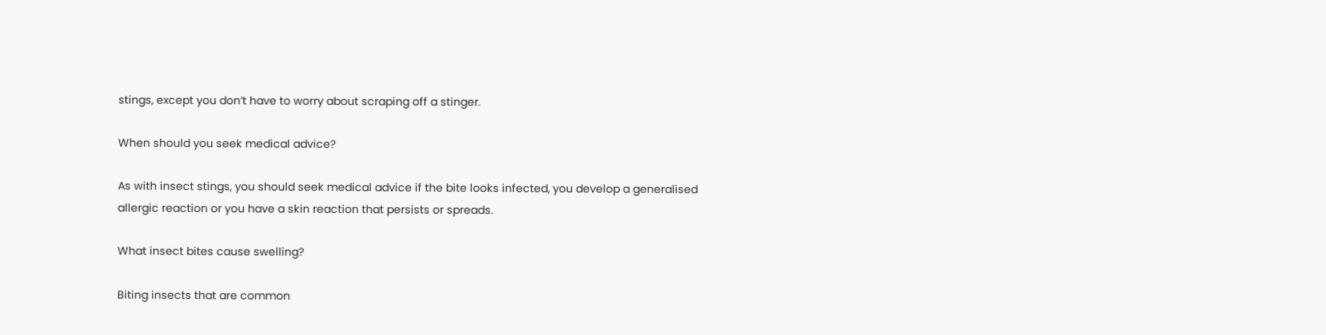stings, except you don’t have to worry about scraping off a stinger.

When should you seek medical advice?

As with insect stings, you should seek medical advice if the bite looks infected, you develop a generalised allergic reaction or you have a skin reaction that persists or spreads.

What insect bites cause swelling?

Biting insects that are common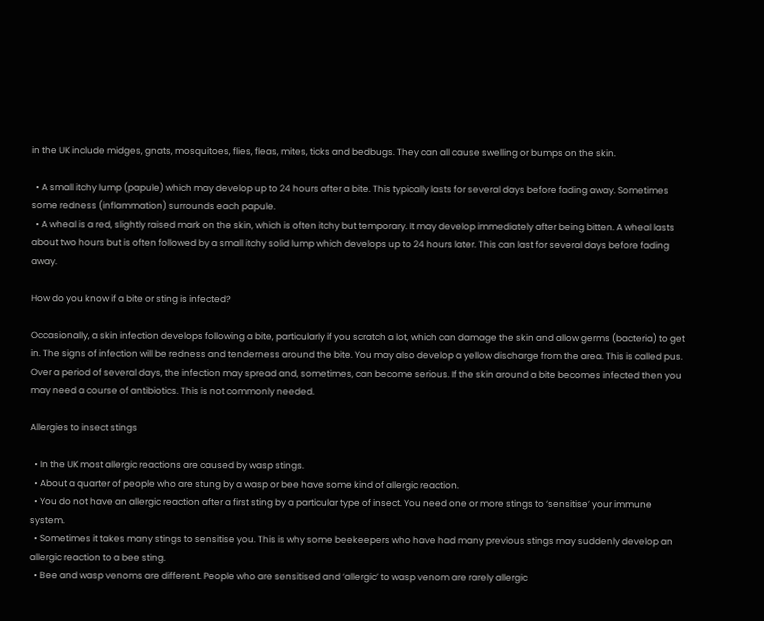in the UK include midges, gnats, mosquitoes, flies, fleas, mites, ticks and bedbugs. They can all cause swelling or bumps on the skin.

  • A small itchy lump (papule) which may develop up to 24 hours after a bite. This typically lasts for several days before fading away. Sometimes some redness (inflammation) surrounds each papule.
  • A wheal is a red, slightly raised mark on the skin, which is often itchy but temporary. It may develop immediately after being bitten. A wheal lasts about two hours but is often followed by a small itchy solid lump which develops up to 24 hours later. This can last for several days before fading away.

How do you know if a bite or sting is infected?

Occasionally, a skin infection develops following a bite, particularly if you scratch a lot, which can damage the skin and allow germs (bacteria) to get in. The signs of infection will be redness and tenderness around the bite. You may also develop a yellow discharge from the area. This is called pus. Over a period of several days, the infection may spread and, sometimes, can become serious. If the skin around a bite becomes infected then you may need a course of antibiotics. This is not commonly needed.

Allergies to insect stings

  • In the UK most allergic reactions are caused by wasp stings.
  • About a quarter of people who are stung by a wasp or bee have some kind of allergic reaction.
  • You do not have an allergic reaction after a first sting by a particular type of insect. You need one or more stings to ‘sensitise’ your immune system.
  • Sometimes it takes many stings to sensitise you. This is why some beekeepers who have had many previous stings may suddenly develop an allergic reaction to a bee sting.
  • Bee and wasp venoms are different. People who are sensitised and ‘allergic’ to wasp venom are rarely allergic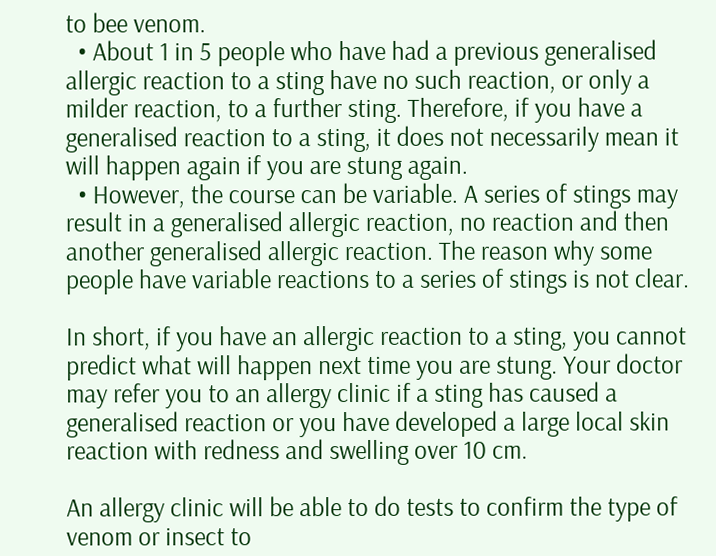to bee venom.
  • About 1 in 5 people who have had a previous generalised allergic reaction to a sting have no such reaction, or only a milder reaction, to a further sting. Therefore, if you have a generalised reaction to a sting, it does not necessarily mean it will happen again if you are stung again.
  • However, the course can be variable. A series of stings may result in a generalised allergic reaction, no reaction and then another generalised allergic reaction. The reason why some people have variable reactions to a series of stings is not clear.

In short, if you have an allergic reaction to a sting, you cannot predict what will happen next time you are stung. Your doctor may refer you to an allergy clinic if a sting has caused a generalised reaction or you have developed a large local skin reaction with redness and swelling over 10 cm.

An allergy clinic will be able to do tests to confirm the type of venom or insect to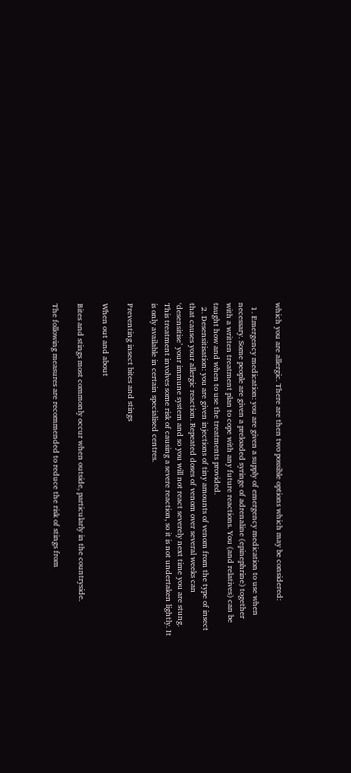which you are allergic. There are then two possible options which may be considered:

  1. Emergency medication: you are given a supply of emergency medication to use when necessary. Some people are given a preloaded syringe of adrenaline (epinephrine) together with a written treatment plan to cope with any future reactions. You (and relatives) can be taught how and when to use the treatments provided.
  2. Desensitisation: you are given injections of tiny amounts of venom from the type of insect that causes your allergic reaction. Repeated doses of venom over several weeks can ‘desensitise’ your immune system and so you will not react severely next time you are stung. This treatment involves some risk of causing a severe reaction, so it is not undertaken lightly. It is only available in certain specialised centres.

Preventing insect bites and stings

When out and about

Bites and stings most commonly occur when outside, particularly in the countryside.

The following measures are recommended to reduce the risk of stings from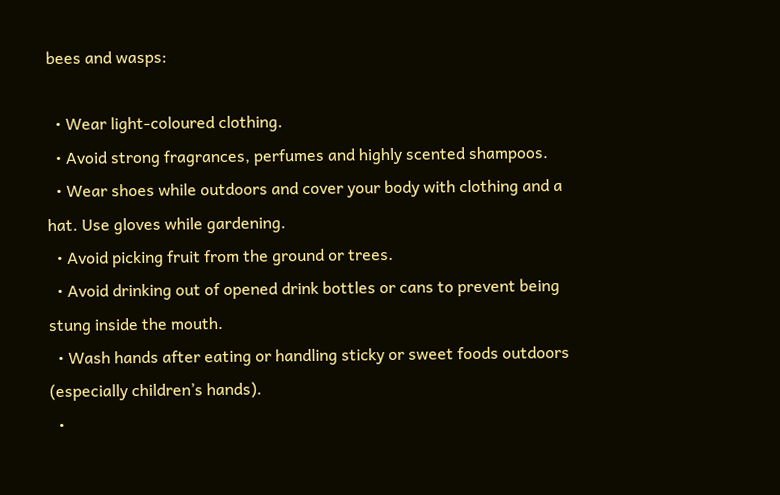bees and wasps:

  • Wear light-coloured clothing.
  • Avoid strong fragrances, perfumes and highly scented shampoos.
  • Wear shoes while outdoors and cover your body with clothing and a hat. Use gloves while gardening.
  • Avoid picking fruit from the ground or trees.
  • Avoid drinking out of opened drink bottles or cans to prevent being stung inside the mouth.
  • Wash hands after eating or handling sticky or sweet foods outdoors (especially children’s hands).
  •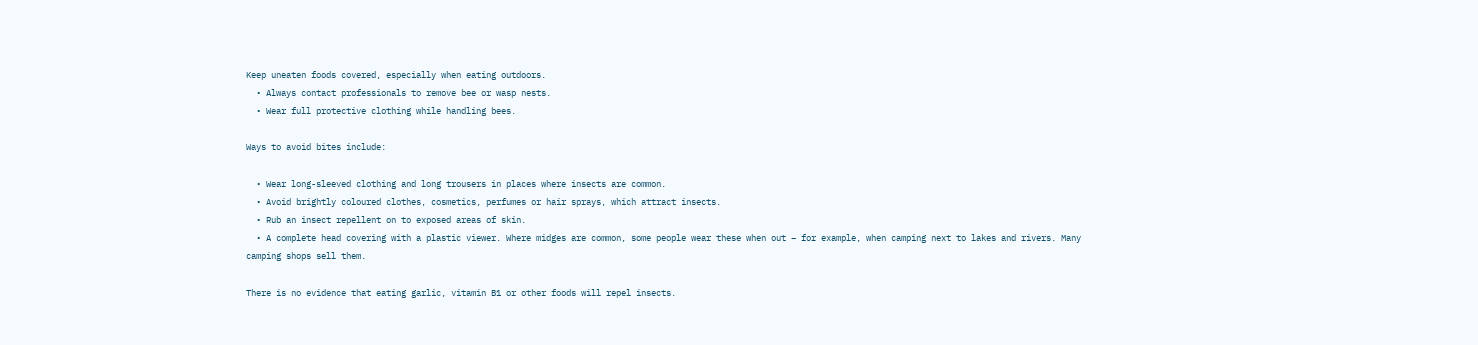Keep uneaten foods covered, especially when eating outdoors.
  • Always contact professionals to remove bee or wasp nests.
  • Wear full protective clothing while handling bees.

Ways to avoid bites include:

  • Wear long-sleeved clothing and long trousers in places where insects are common.
  • Avoid brightly coloured clothes, cosmetics, perfumes or hair sprays, which attract insects.
  • Rub an insect repellent on to exposed areas of skin.
  • A complete head covering with a plastic viewer. Where midges are common, some people wear these when out – for example, when camping next to lakes and rivers. Many camping shops sell them.

There is no evidence that eating garlic, vitamin B1 or other foods will repel insects.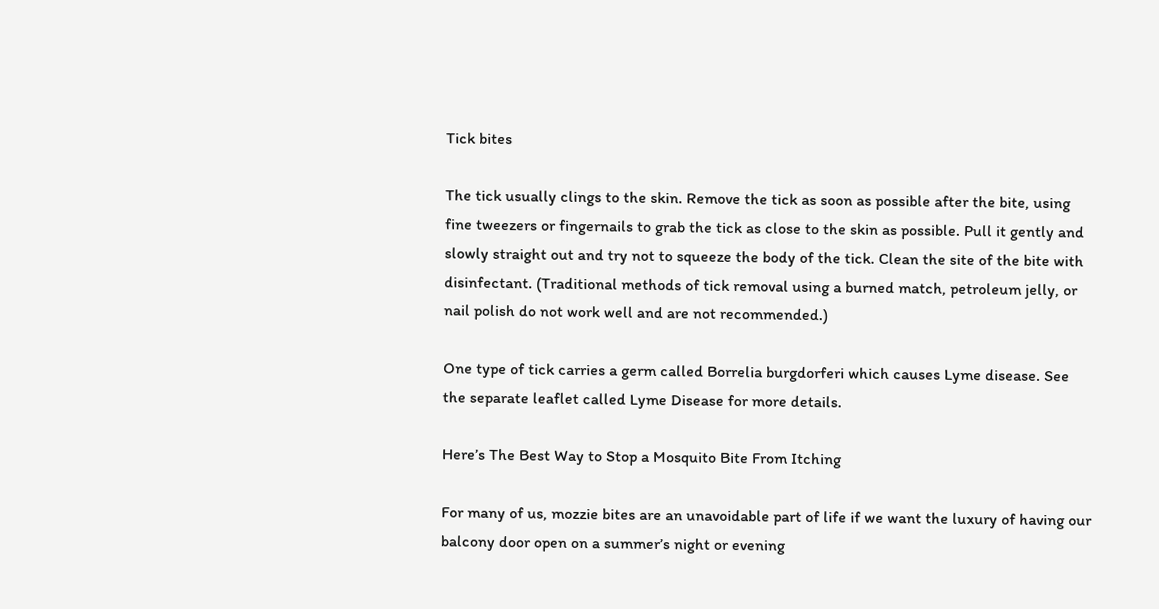Tick bites

The tick usually clings to the skin. Remove the tick as soon as possible after the bite, using fine tweezers or fingernails to grab the tick as close to the skin as possible. Pull it gently and slowly straight out and try not to squeeze the body of the tick. Clean the site of the bite with disinfectant. (Traditional methods of tick removal using a burned match, petroleum jelly, or nail polish do not work well and are not recommended.)

One type of tick carries a germ called Borrelia burgdorferi which causes Lyme disease. See the separate leaflet called Lyme Disease for more details.

Here’s The Best Way to Stop a Mosquito Bite From Itching

For many of us, mozzie bites are an unavoidable part of life if we want the luxury of having our balcony door open on a summer’s night or evening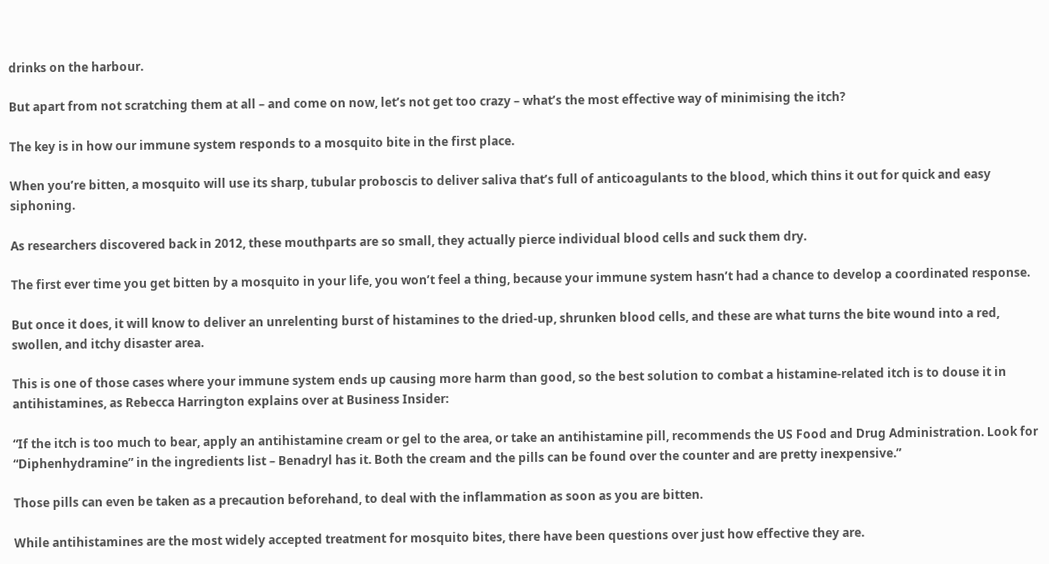drinks on the harbour.

But apart from not scratching them at all – and come on now, let’s not get too crazy – what’s the most effective way of minimising the itch?

The key is in how our immune system responds to a mosquito bite in the first place.

When you’re bitten, a mosquito will use its sharp, tubular proboscis to deliver saliva that’s full of anticoagulants to the blood, which thins it out for quick and easy siphoning.

As researchers discovered back in 2012, these mouthparts are so small, they actually pierce individual blood cells and suck them dry.

The first ever time you get bitten by a mosquito in your life, you won’t feel a thing, because your immune system hasn’t had a chance to develop a coordinated response.

But once it does, it will know to deliver an unrelenting burst of histamines to the dried-up, shrunken blood cells, and these are what turns the bite wound into a red, swollen, and itchy disaster area.

This is one of those cases where your immune system ends up causing more harm than good, so the best solution to combat a histamine-related itch is to douse it in antihistamines, as Rebecca Harrington explains over at Business Insider:

“If the itch is too much to bear, apply an antihistamine cream or gel to the area, or take an antihistamine pill, recommends the US Food and Drug Administration. Look for “Diphenhydramine” in the ingredients list – Benadryl has it. Both the cream and the pills can be found over the counter and are pretty inexpensive.”

Those pills can even be taken as a precaution beforehand, to deal with the inflammation as soon as you are bitten.

While antihistamines are the most widely accepted treatment for mosquito bites, there have been questions over just how effective they are.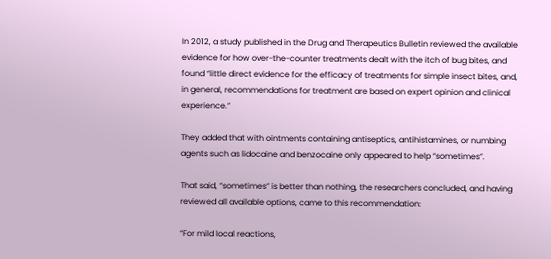In 2012, a study published in the Drug and Therapeutics Bulletin reviewed the available evidence for how over-the-counter treatments dealt with the itch of bug bites, and found “little direct evidence for the efficacy of treatments for simple insect bites, and, in general, recommendations for treatment are based on expert opinion and clinical experience.”

They added that with ointments containing antiseptics, antihistamines, or numbing agents such as lidocaine and benzocaine only appeared to help “sometimes”.

That said, “sometimes” is better than nothing, the researchers concluded, and having reviewed all available options, came to this recommendation:

“For mild local reactions,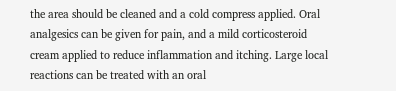the area should be cleaned and a cold compress applied. Oral analgesics can be given for pain, and a mild corticosteroid cream applied to reduce inflammation and itching. Large local reactions can be treated with an oral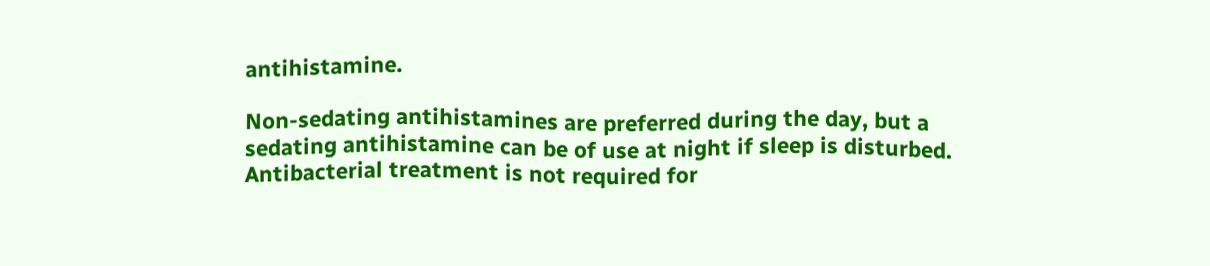antihistamine.

Non-sedating antihistamines are preferred during the day, but a sedating antihistamine can be of use at night if sleep is disturbed. Antibacterial treatment is not required for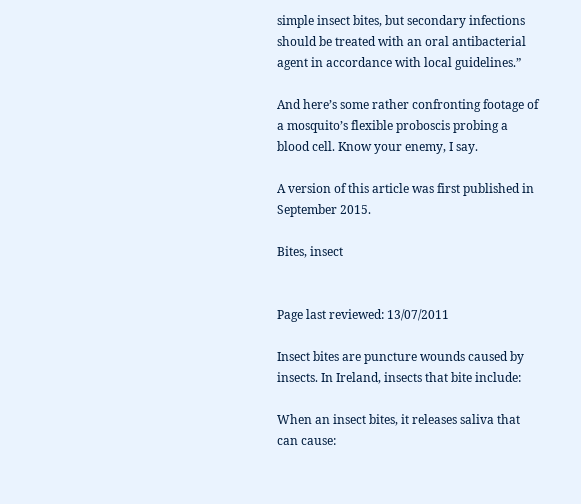simple insect bites, but secondary infections should be treated with an oral antibacterial agent in accordance with local guidelines.”

And here’s some rather confronting footage of a mosquito’s flexible proboscis probing a blood cell. Know your enemy, I say.

A version of this article was first published in September 2015.

Bites, insect


Page last reviewed: 13/07/2011

Insect bites are puncture wounds caused by insects. In Ireland, insects that bite include:

When an insect bites, it releases saliva that can cause: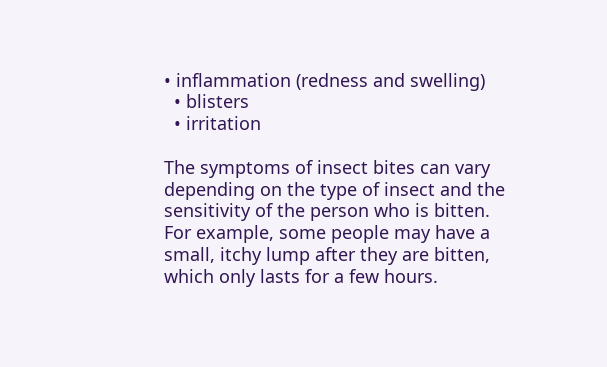• inflammation (redness and swelling)
  • blisters
  • irritation

The symptoms of insect bites can vary depending on the type of insect and the sensitivity of the person who is bitten. For example, some people may have a small, itchy lump after they are bitten, which only lasts for a few hours.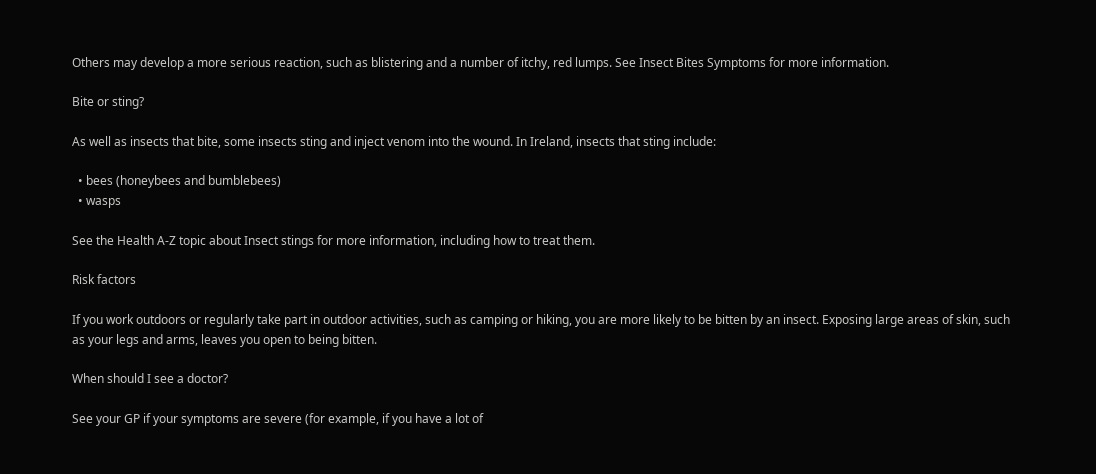Others may develop a more serious reaction, such as blistering and a number of itchy, red lumps. See Insect Bites Symptoms for more information.

Bite or sting?

As well as insects that bite, some insects sting and inject venom into the wound. In Ireland, insects that sting include:

  • bees (honeybees and bumblebees)
  • wasps

See the Health A-Z topic about Insect stings for more information, including how to treat them.

Risk factors

If you work outdoors or regularly take part in outdoor activities, such as camping or hiking, you are more likely to be bitten by an insect. Exposing large areas of skin, such as your legs and arms, leaves you open to being bitten.

When should I see a doctor?

See your GP if your symptoms are severe (for example, if you have a lot of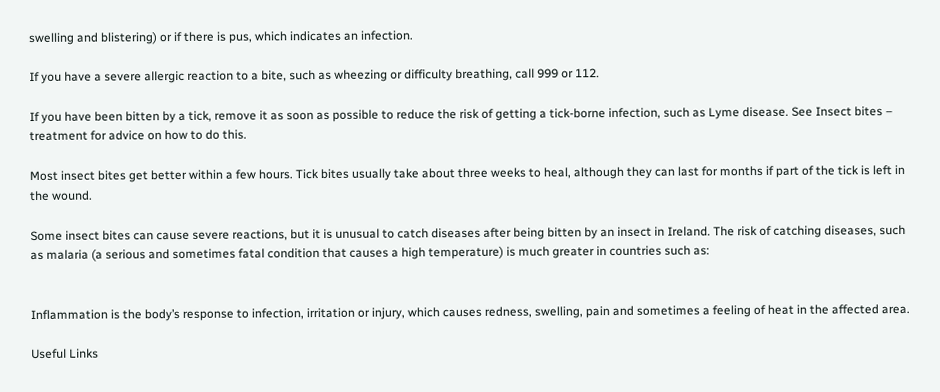swelling and blistering) or if there is pus, which indicates an infection.

If you have a severe allergic reaction to a bite, such as wheezing or difficulty breathing, call 999 or 112.

If you have been bitten by a tick, remove it as soon as possible to reduce the risk of getting a tick-borne infection, such as Lyme disease. See Insect bites – treatment for advice on how to do this.

Most insect bites get better within a few hours. Tick bites usually take about three weeks to heal, although they can last for months if part of the tick is left in the wound.

Some insect bites can cause severe reactions, but it is unusual to catch diseases after being bitten by an insect in Ireland. The risk of catching diseases, such as malaria (a serious and sometimes fatal condition that causes a high temperature) is much greater in countries such as:


Inflammation is the body’s response to infection, irritation or injury, which causes redness, swelling, pain and sometimes a feeling of heat in the affected area.

Useful Links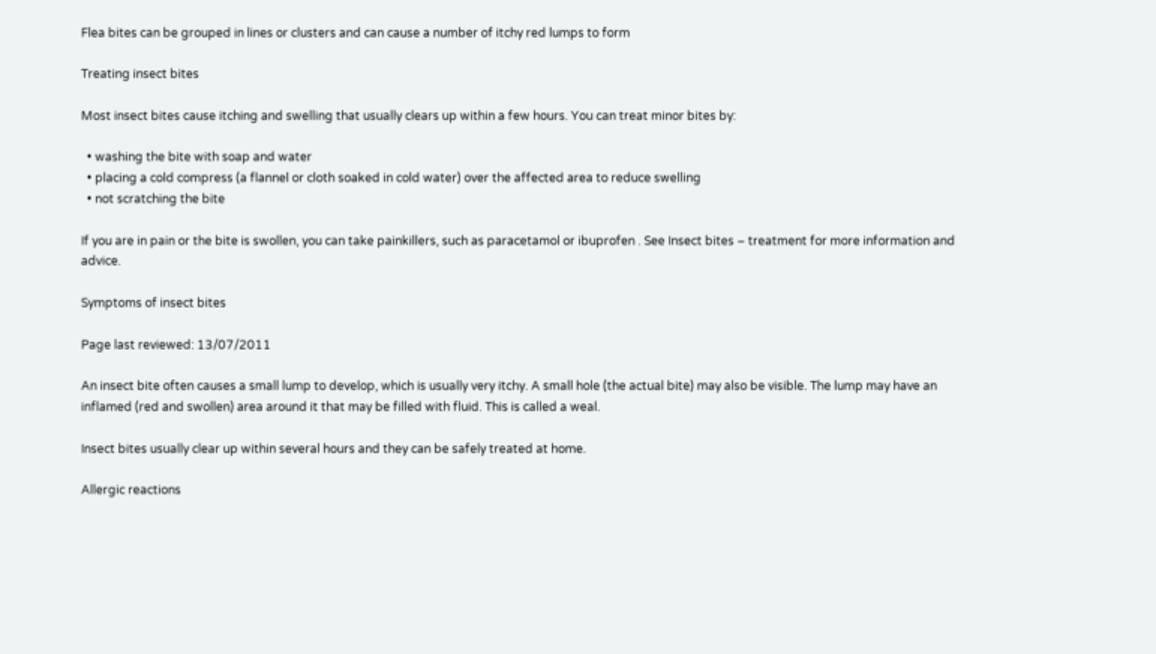Flea bites can be grouped in lines or clusters and can cause a number of itchy red lumps to form

Treating insect bites

Most insect bites cause itching and swelling that usually clears up within a few hours. You can treat minor bites by:

  • washing the bite with soap and water
  • placing a cold compress (a flannel or cloth soaked in cold water) over the affected area to reduce swelling
  • not scratching the bite

If you are in pain or the bite is swollen, you can take painkillers, such as paracetamol or ibuprofen . See Insect bites – treatment for more information and advice.

Symptoms of insect bites

Page last reviewed: 13/07/2011

An insect bite often causes a small lump to develop, which is usually very itchy. A small hole (the actual bite) may also be visible. The lump may have an inflamed (red and swollen) area around it that may be filled with fluid. This is called a weal.

Insect bites usually clear up within several hours and they can be safely treated at home.

Allergic reactions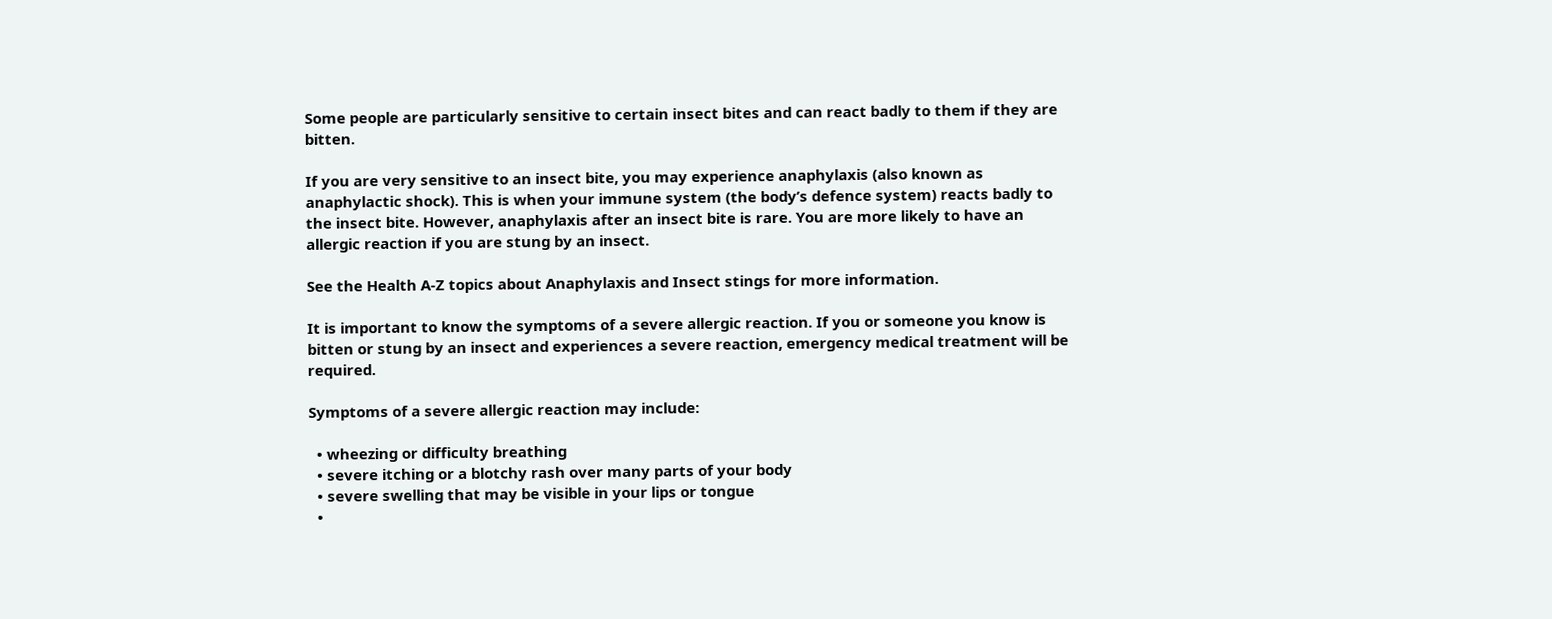Some people are particularly sensitive to certain insect bites and can react badly to them if they are bitten.

If you are very sensitive to an insect bite, you may experience anaphylaxis (also known as anaphylactic shock). This is when your immune system (the body’s defence system) reacts badly to the insect bite. However, anaphylaxis after an insect bite is rare. You are more likely to have an allergic reaction if you are stung by an insect.

See the Health A-Z topics about Anaphylaxis and Insect stings for more information.

It is important to know the symptoms of a severe allergic reaction. If you or someone you know is bitten or stung by an insect and experiences a severe reaction, emergency medical treatment will be required.

Symptoms of a severe allergic reaction may include:

  • wheezing or difficulty breathing
  • severe itching or a blotchy rash over many parts of your body
  • severe swelling that may be visible in your lips or tongue
  •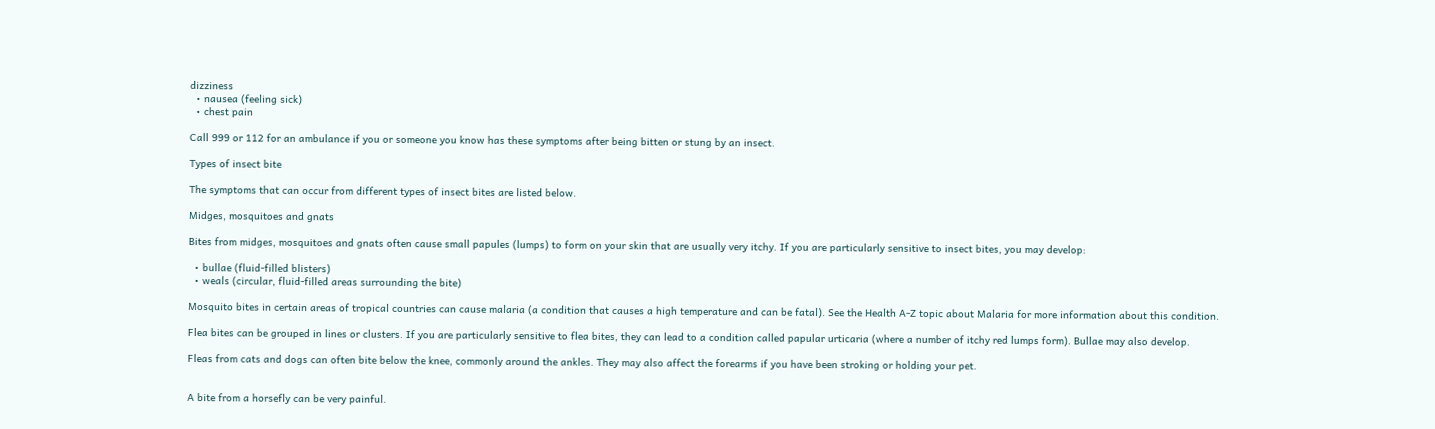dizziness
  • nausea (feeling sick)
  • chest pain

Call 999 or 112 for an ambulance if you or someone you know has these symptoms after being bitten or stung by an insect.

Types of insect bite

The symptoms that can occur from different types of insect bites are listed below.

Midges, mosquitoes and gnats

Bites from midges, mosquitoes and gnats often cause small papules (lumps) to form on your skin that are usually very itchy. If you are particularly sensitive to insect bites, you may develop:

  • bullae (fluid-filled blisters)
  • weals (circular, fluid-filled areas surrounding the bite)

Mosquito bites in certain areas of tropical countries can cause malaria (a condition that causes a high temperature and can be fatal). See the Health A-Z topic about Malaria for more information about this condition.

Flea bites can be grouped in lines or clusters. If you are particularly sensitive to flea bites, they can lead to a condition called papular urticaria (where a number of itchy red lumps form). Bullae may also develop.

Fleas from cats and dogs can often bite below the knee, commonly around the ankles. They may also affect the forearms if you have been stroking or holding your pet.


A bite from a horsefly can be very painful.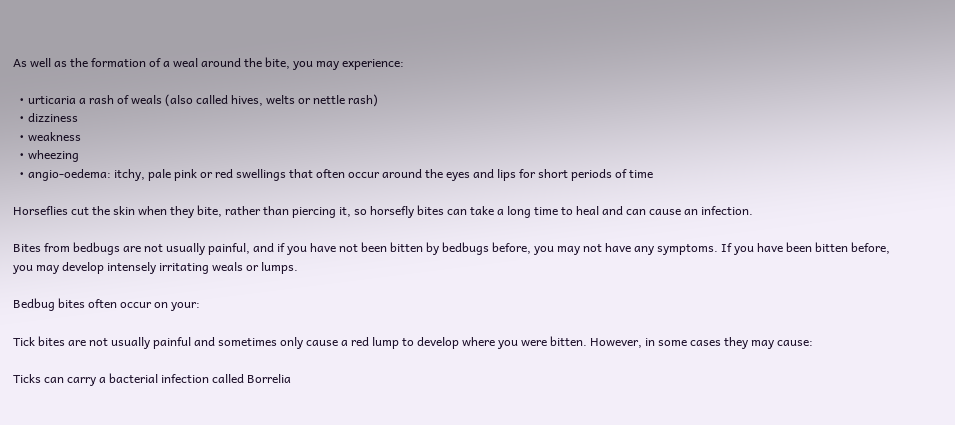As well as the formation of a weal around the bite, you may experience:

  • urticaria a rash of weals (also called hives, welts or nettle rash)
  • dizziness
  • weakness
  • wheezing
  • angio-oedema: itchy, pale pink or red swellings that often occur around the eyes and lips for short periods of time

Horseflies cut the skin when they bite, rather than piercing it, so horsefly bites can take a long time to heal and can cause an infection.

Bites from bedbugs are not usually painful, and if you have not been bitten by bedbugs before, you may not have any symptoms. If you have been bitten before, you may develop intensely irritating weals or lumps.

Bedbug bites often occur on your:

Tick bites are not usually painful and sometimes only cause a red lump to develop where you were bitten. However, in some cases they may cause:

Ticks can carry a bacterial infection called Borrelia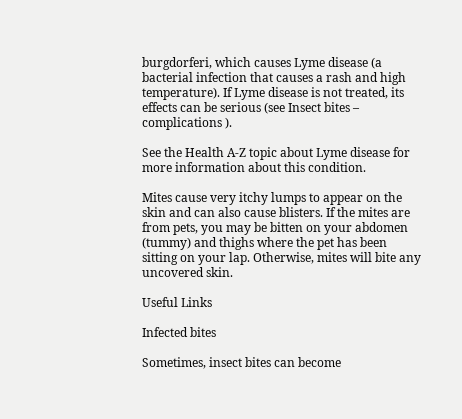burgdorferi, which causes Lyme disease (a bacterial infection that causes a rash and high temperature). If Lyme disease is not treated, its effects can be serious (see Insect bites – complications ).

See the Health A-Z topic about Lyme disease for more information about this condition.

Mites cause very itchy lumps to appear on the skin and can also cause blisters. If the mites are from pets, you may be bitten on your abdomen (tummy) and thighs where the pet has been sitting on your lap. Otherwise, mites will bite any uncovered skin.

Useful Links

Infected bites

Sometimes, insect bites can become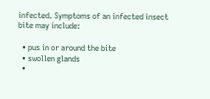infected. Symptoms of an infected insect bite may include:

  • pus in or around the bite
  • swollen glands
  •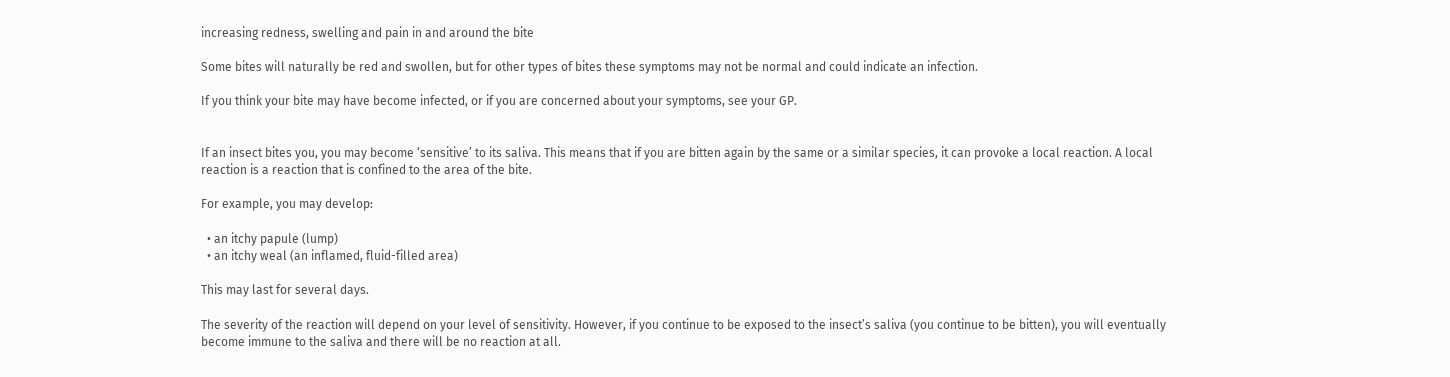increasing redness, swelling and pain in and around the bite

Some bites will naturally be red and swollen, but for other types of bites these symptoms may not be normal and could indicate an infection.

If you think your bite may have become infected, or if you are concerned about your symptoms, see your GP.


If an insect bites you, you may become ‘sensitive’ to its saliva. This means that if you are bitten again by the same or a similar species, it can provoke a local reaction. A local reaction is a reaction that is confined to the area of the bite.

For example, you may develop:

  • an itchy papule (lump)
  • an itchy weal (an inflamed, fluid-filled area)

This may last for several days.

The severity of the reaction will depend on your level of sensitivity. However, if you continue to be exposed to the insect’s saliva (you continue to be bitten), you will eventually become immune to the saliva and there will be no reaction at all.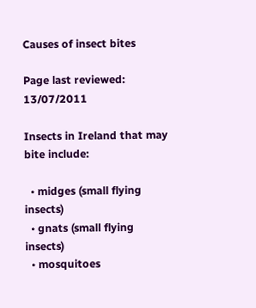Causes of insect bites

Page last reviewed: 13/07/2011

Insects in Ireland that may bite include:

  • midges (small flying insects)
  • gnats (small flying insects)
  • mosquitoes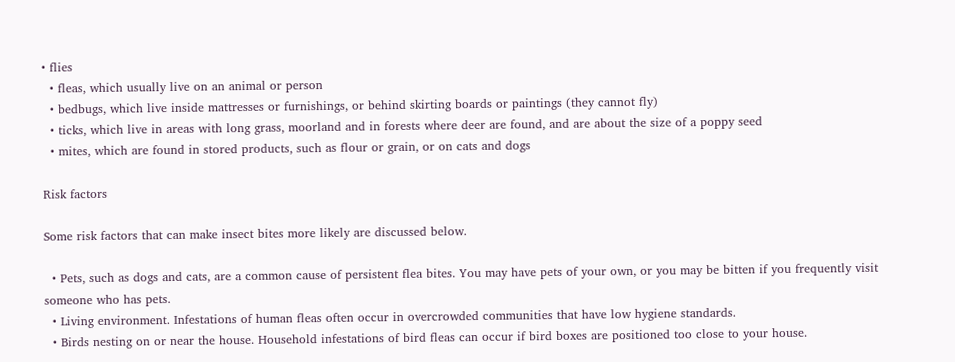• flies
  • fleas, which usually live on an animal or person
  • bedbugs, which live inside mattresses or furnishings, or behind skirting boards or paintings (they cannot fly)
  • ticks, which live in areas with long grass, moorland and in forests where deer are found, and are about the size of a poppy seed
  • mites, which are found in stored products, such as flour or grain, or on cats and dogs

Risk factors

Some risk factors that can make insect bites more likely are discussed below.

  • Pets, such as dogs and cats, are a common cause of persistent flea bites. You may have pets of your own, or you may be bitten if you frequently visit someone who has pets.
  • Living environment. Infestations of human fleas often occur in overcrowded communities that have low hygiene standards.
  • Birds nesting on or near the house. Household infestations of bird fleas can occur if bird boxes are positioned too close to your house.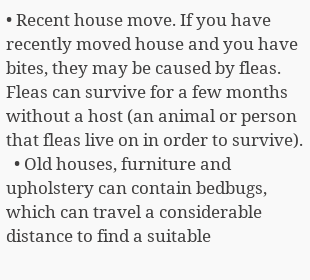• Recent house move. If you have recently moved house and you have bites, they may be caused by fleas. Fleas can survive for a few months without a host (an animal or person that fleas live on in order to survive).
  • Old houses, furniture and upholstery can contain bedbugs, which can travel a considerable distance to find a suitable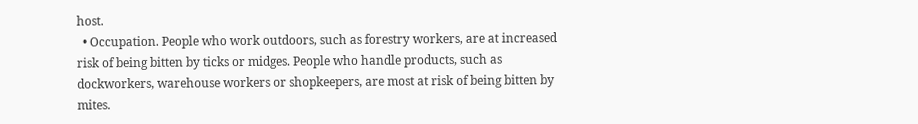host.
  • Occupation. People who work outdoors, such as forestry workers, are at increased risk of being bitten by ticks or midges. People who handle products, such as dockworkers, warehouse workers or shopkeepers, are most at risk of being bitten by mites.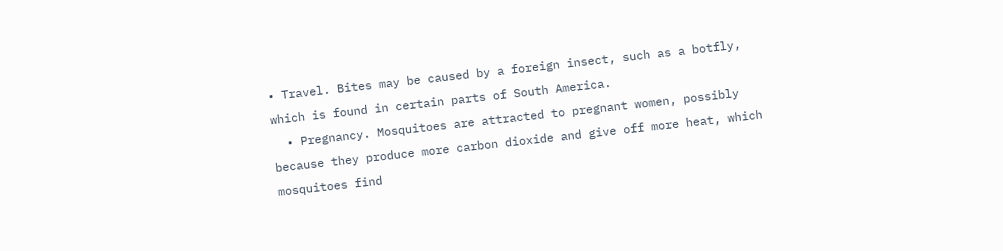• Travel. Bites may be caused by a foreign insect, such as a botfly, which is found in certain parts of South America.
  • Pregnancy. Mosquitoes are attracted to pregnant women, possibly because they produce more carbon dioxide and give off more heat, which mosquitoes find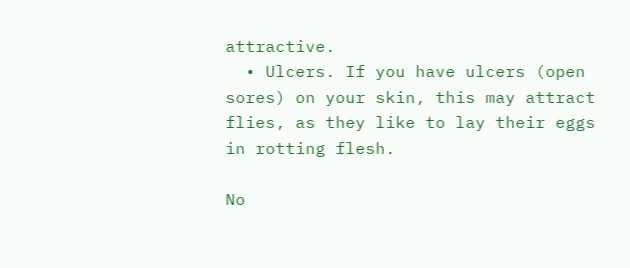attractive.
  • Ulcers. If you have ulcers (open sores) on your skin, this may attract flies, as they like to lay their eggs in rotting flesh.

No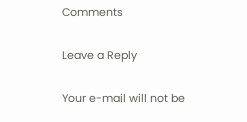Comments

Leave a Reply

Your e-mail will not be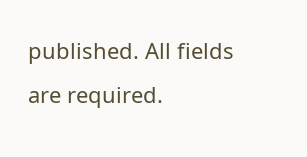published. All fields are required.